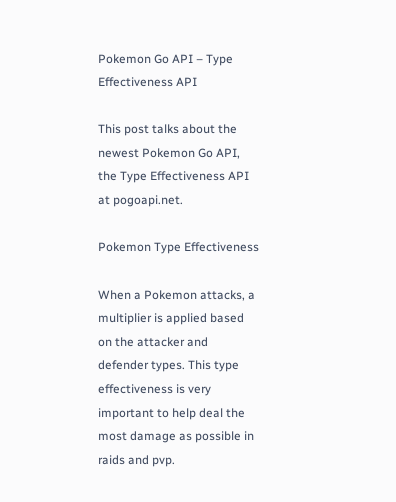Pokemon Go API – Type Effectiveness API

This post talks about the newest Pokemon Go API, the Type Effectiveness API at pogoapi.net.

Pokemon Type Effectiveness

When a Pokemon attacks, a multiplier is applied based on the attacker and defender types. This type effectiveness is very important to help deal the most damage as possible in raids and pvp.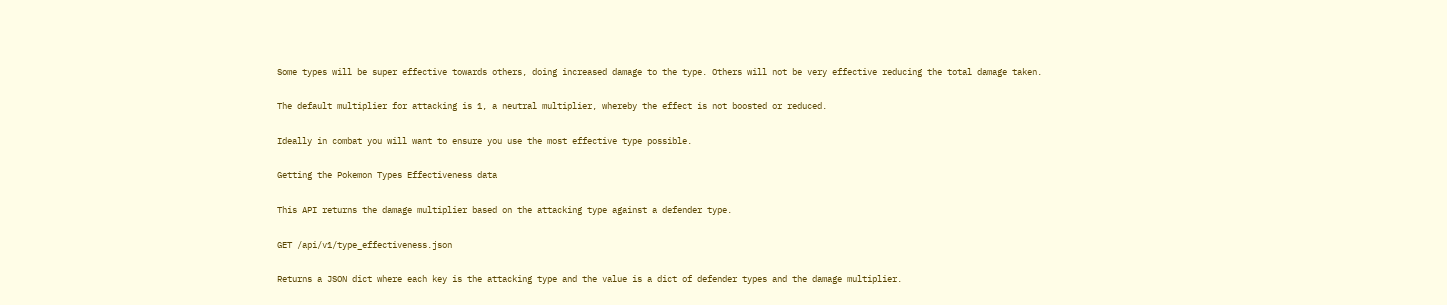Some types will be super effective towards others, doing increased damage to the type. Others will not be very effective reducing the total damage taken.

The default multiplier for attacking is 1, a neutral multiplier, whereby the effect is not boosted or reduced.

Ideally in combat you will want to ensure you use the most effective type possible.

Getting the Pokemon Types Effectiveness data

This API returns the damage multiplier based on the attacking type against a defender type.

GET /api/v1/type_effectiveness.json

Returns a JSON dict where each key is the attacking type and the value is a dict of defender types and the damage multiplier.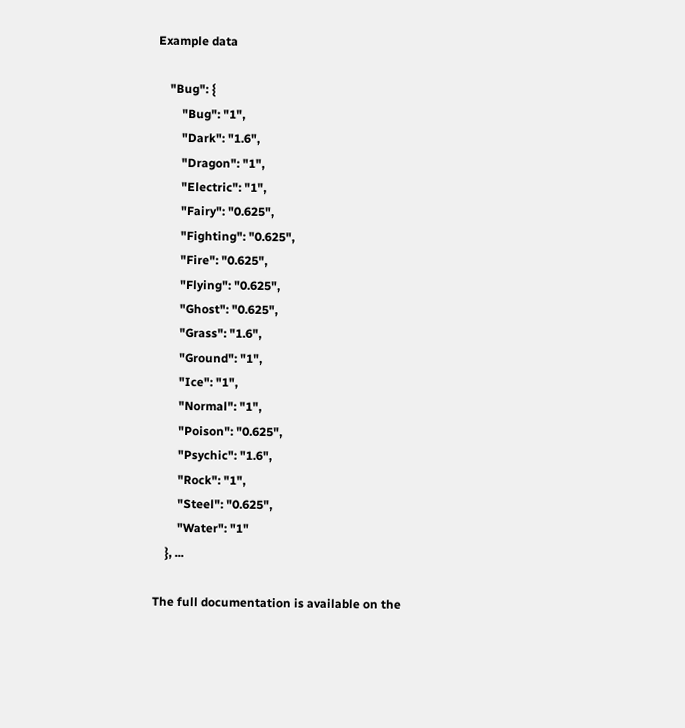Example data

    "Bug": {
        "Bug": "1",
        "Dark": "1.6",
        "Dragon": "1",
        "Electric": "1",
        "Fairy": "0.625",
        "Fighting": "0.625",
        "Fire": "0.625",
        "Flying": "0.625",
        "Ghost": "0.625",
        "Grass": "1.6",
        "Ground": "1",
        "Ice": "1",
        "Normal": "1",
        "Poison": "0.625",
        "Psychic": "1.6",
        "Rock": "1",
        "Steel": "0.625",
        "Water": "1"
    }, ...

The full documentation is available on the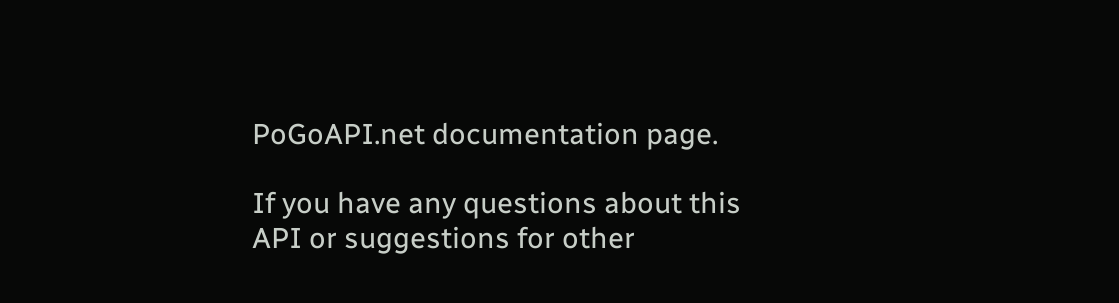PoGoAPI.net documentation page.

If you have any questions about this API or suggestions for other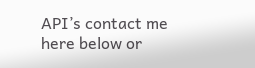API’s contact me here below or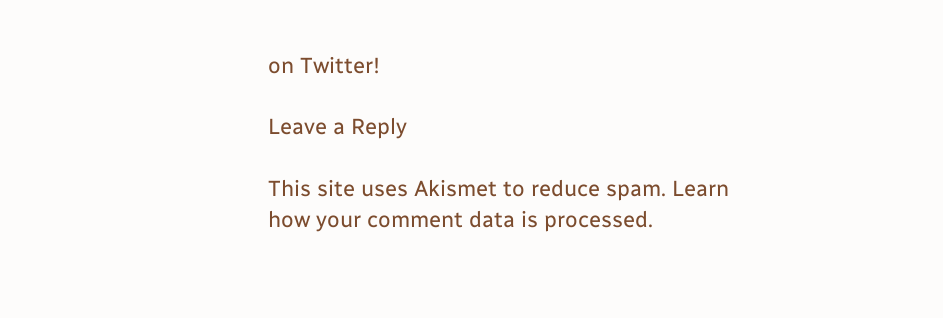on Twitter!

Leave a Reply

This site uses Akismet to reduce spam. Learn how your comment data is processed.